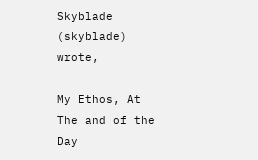Skyblade (skyblade) wrote,

My Ethos, At The and of the Day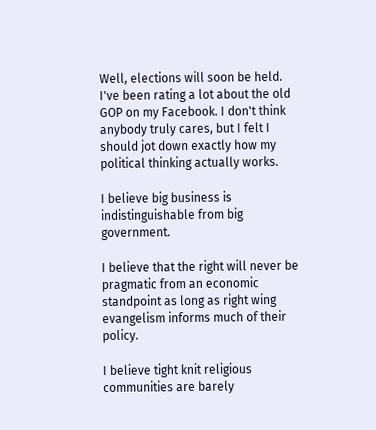Well, elections will soon be held. I've been rating a lot about the old GOP on my Facebook. I don't think anybody truly cares, but I felt I should jot down exactly how my political thinking actually works.

I believe big business is indistinguishable from big government.

I believe that the right will never be pragmatic from an economic standpoint as long as right wing evangelism informs much of their policy.

I believe tight knit religious communities are barely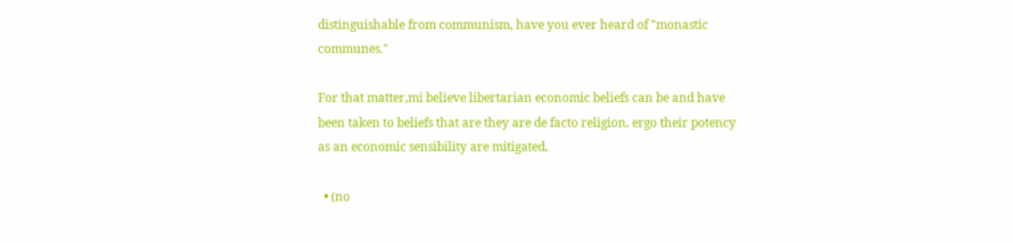distinguishable from communism, have you ever heard of "monastic communes."

For that matter,mi believe libertarian economic beliefs can be and have been taken to beliefs that are they are de facto religion, ergo their potency as an economic sensibility are mitigated,

  • (no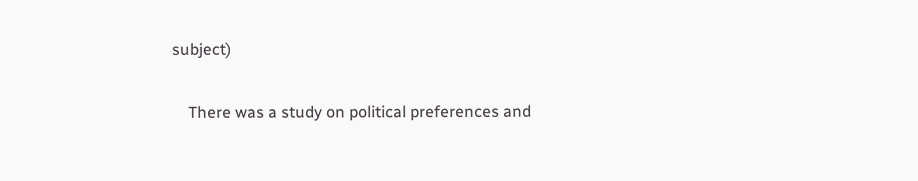subject)

    There was a study on political preferences and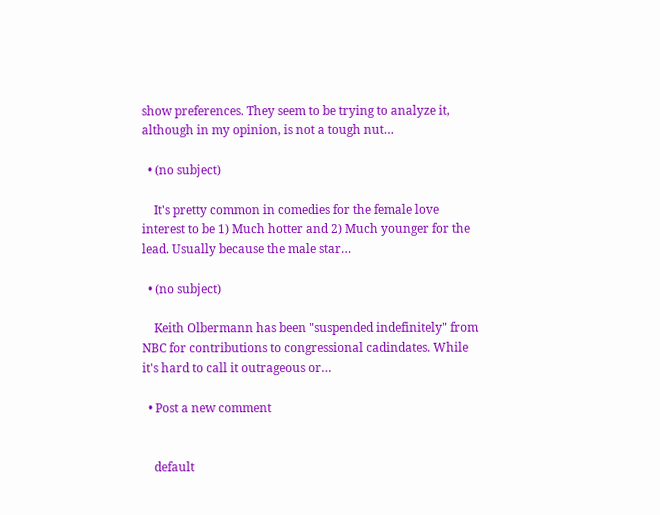show preferences. They seem to be trying to analyze it, although in my opinion, is not a tough nut…

  • (no subject)

    It's pretty common in comedies for the female love interest to be 1) Much hotter and 2) Much younger for the lead. Usually because the male star…

  • (no subject)

    Keith Olbermann has been "suspended indefinitely" from NBC for contributions to congressional cadindates. While it's hard to call it outrageous or…

  • Post a new comment


    default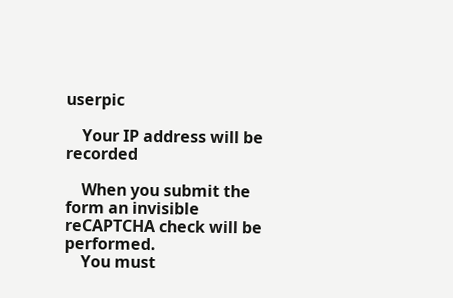userpic

    Your IP address will be recorded

    When you submit the form an invisible reCAPTCHA check will be performed.
    You must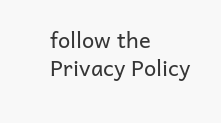follow the Privacy Policy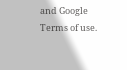and Google Terms of use.